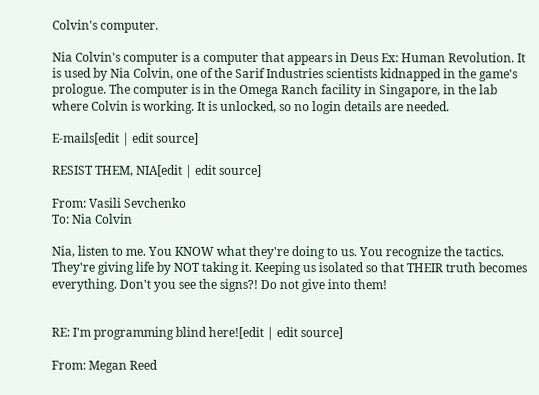Colvin's computer.

Nia Colvin's computer is a computer that appears in Deus Ex: Human Revolution. It is used by Nia Colvin, one of the Sarif Industries scientists kidnapped in the game's prologue. The computer is in the Omega Ranch facility in Singapore, in the lab where Colvin is working. It is unlocked, so no login details are needed.

E-mails[edit | edit source]

RESIST THEM, NIA[edit | edit source]

From: Vasili Sevchenko
To: Nia Colvin

Nia, listen to me. You KNOW what they're doing to us. You recognize the tactics. They're giving life by NOT taking it. Keeping us isolated so that THEIR truth becomes everything. Don't you see the signs?! Do not give into them!


RE: I'm programming blind here![edit | edit source]

From: Megan Reed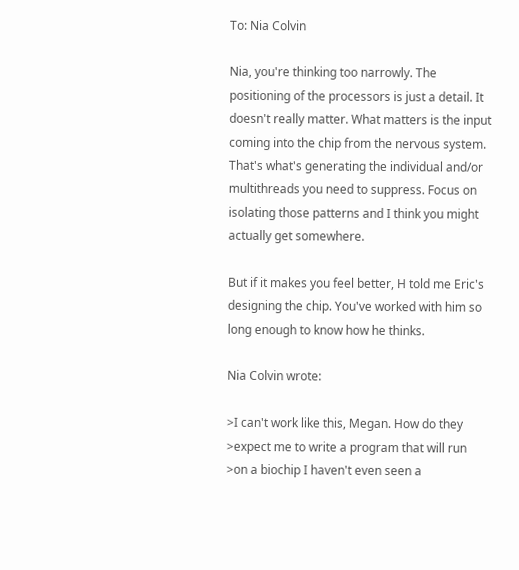To: Nia Colvin

Nia, you're thinking too narrowly. The positioning of the processors is just a detail. It doesn't really matter. What matters is the input coming into the chip from the nervous system. That's what's generating the individual and/or multithreads you need to suppress. Focus on isolating those patterns and I think you might actually get somewhere.

But if it makes you feel better, H told me Eric's designing the chip. You've worked with him so long enough to know how he thinks.

Nia Colvin wrote:

>I can't work like this, Megan. How do they
>expect me to write a program that will run
>on a biochip I haven't even seen a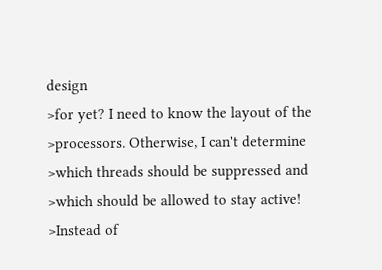design
>for yet? I need to know the layout of the
>processors. Otherwise, I can't determine
>which threads should be suppressed and
>which should be allowed to stay active!
>Instead of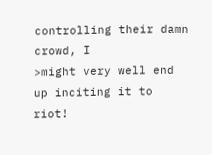controlling their damn crowd, I
>might very well end up inciting it to riot!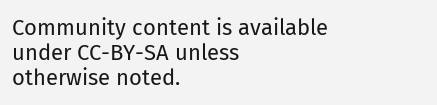Community content is available under CC-BY-SA unless otherwise noted.